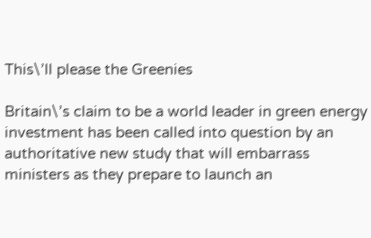This\’ll please the Greenies

Britain\’s claim to be a world leader in green energy investment has been called into question by an authoritative new study that will embarrass ministers as they prepare to launch an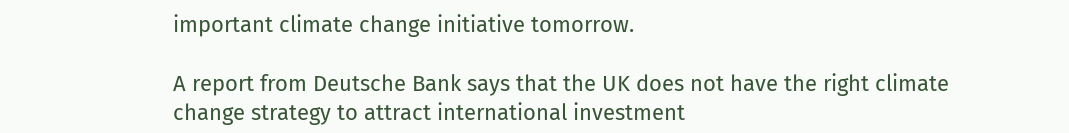important climate change initiative tomorrow.

A report from Deutsche Bank says that the UK does not have the right climate change strategy to attract international investment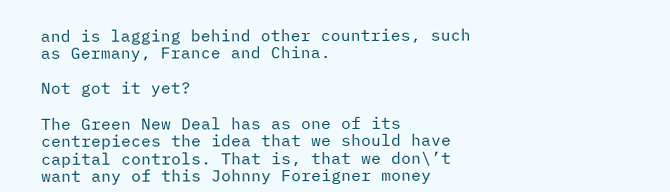and is lagging behind other countries, such as Germany, France and China.

Not got it yet?

The Green New Deal has as one of its centrepieces the idea that we should have capital controls. That is, that we don\’t want any of this Johnny Foreigner money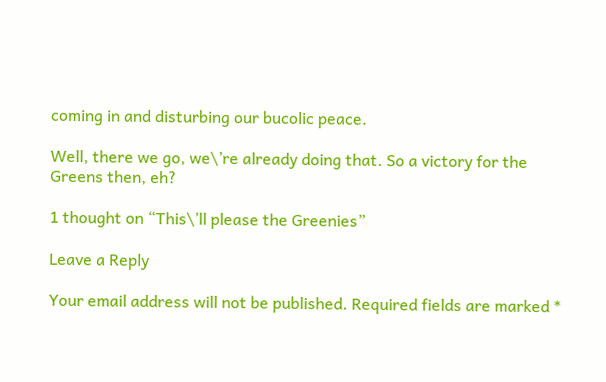coming in and disturbing our bucolic peace.

Well, there we go, we\’re already doing that. So a victory for the Greens then, eh?

1 thought on “This\’ll please the Greenies”

Leave a Reply

Your email address will not be published. Required fields are marked *